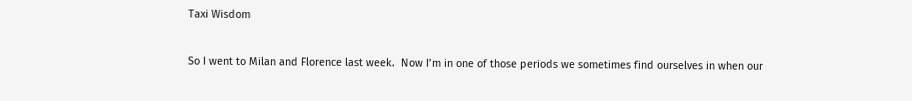Taxi Wisdom

So I went to Milan and Florence last week.  Now I’m in one of those periods we sometimes find ourselves in when our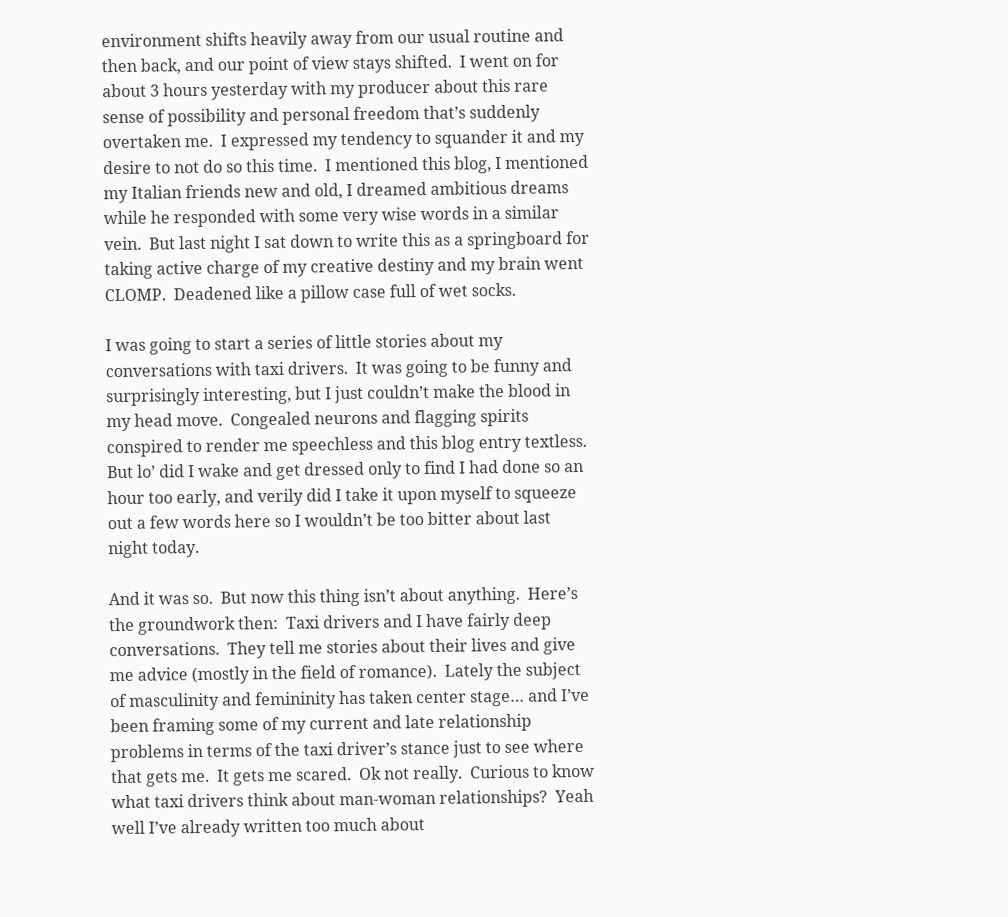environment shifts heavily away from our usual routine and then back, and our point of view stays shifted.  I went on for about 3 hours yesterday with my producer about this rare sense of possibility and personal freedom that’s suddenly overtaken me.  I expressed my tendency to squander it and my desire to not do so this time.  I mentioned this blog, I mentioned my Italian friends new and old, I dreamed ambitious dreams while he responded with some very wise words in a similar vein.  But last night I sat down to write this as a springboard for taking active charge of my creative destiny and my brain went CLOMP.  Deadened like a pillow case full of wet socks.

I was going to start a series of little stories about my conversations with taxi drivers.  It was going to be funny and surprisingly interesting, but I just couldn’t make the blood in my head move.  Congealed neurons and flagging spirits conspired to render me speechless and this blog entry textless.  But lo’ did I wake and get dressed only to find I had done so an hour too early, and verily did I take it upon myself to squeeze out a few words here so I wouldn’t be too bitter about last night today.

And it was so.  But now this thing isn’t about anything.  Here’s the groundwork then:  Taxi drivers and I have fairly deep conversations.  They tell me stories about their lives and give me advice (mostly in the field of romance).  Lately the subject of masculinity and femininity has taken center stage… and I’ve been framing some of my current and late relationship problems in terms of the taxi driver’s stance just to see where that gets me.  It gets me scared.  Ok not really.  Curious to know what taxi drivers think about man-woman relationships?  Yeah well I’ve already written too much about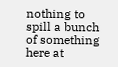nothing to spill a bunch of something here at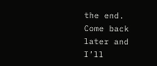the end.  Come back later and I’ll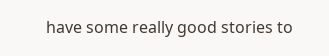have some really good stories to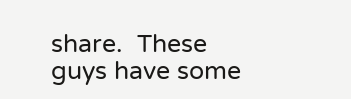share.  These guys have some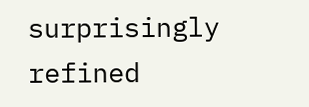surprisingly refined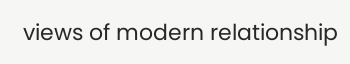views of modern relationship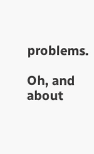problems.

Oh, and about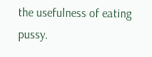the usefulness of eating pussy.